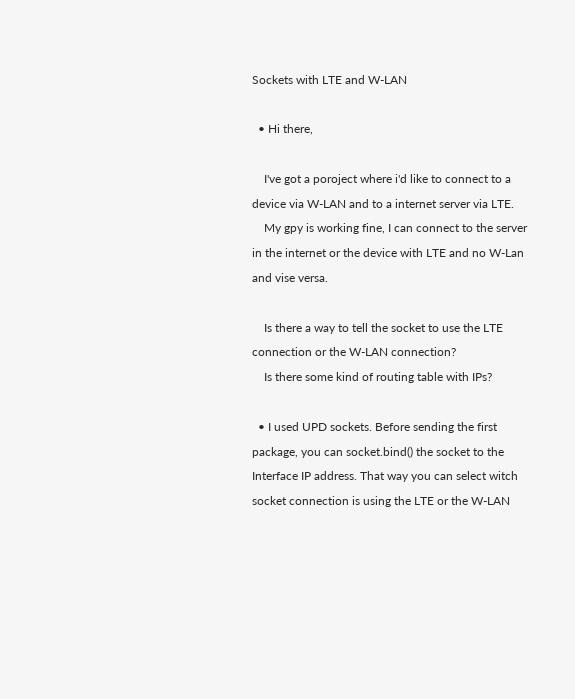Sockets with LTE and W-LAN

  • Hi there,

    I've got a poroject where i'd like to connect to a device via W-LAN and to a internet server via LTE.
    My gpy is working fine, I can connect to the server in the internet or the device with LTE and no W-Lan and vise versa.

    Is there a way to tell the socket to use the LTE connection or the W-LAN connection?
    Is there some kind of routing table with IPs?

  • I used UPD sockets. Before sending the first package, you can socket.bind() the socket to the Interface IP address. That way you can select witch socket connection is using the LTE or the W-LAN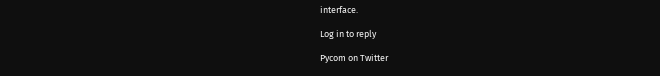interface.

Log in to reply

Pycom on Twitter